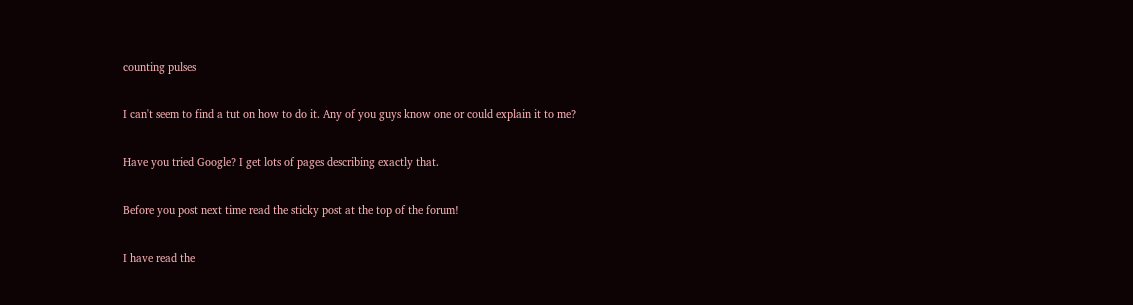counting pulses

I can't seem to find a tut on how to do it. Any of you guys know one or could explain it to me?

Have you tried Google? I get lots of pages describing exactly that.

Before you post next time read the sticky post at the top of the forum!

I have read the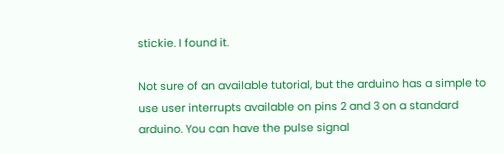stickie. I found it.

Not sure of an available tutorial, but the arduino has a simple to use user interrupts available on pins 2 and 3 on a standard arduino. You can have the pulse signal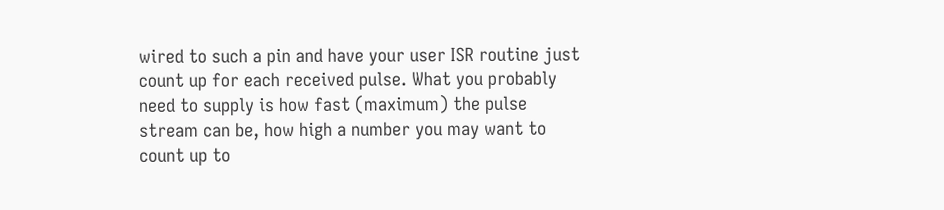wired to such a pin and have your user ISR routine just count up for each received pulse. What you probably need to supply is how fast (maximum) the pulse stream can be, how high a number you may want to count up to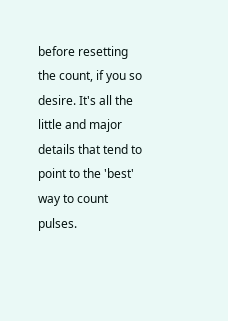before resetting the count, if you so desire. It's all the little and major details that tend to point to the 'best' way to count pulses.